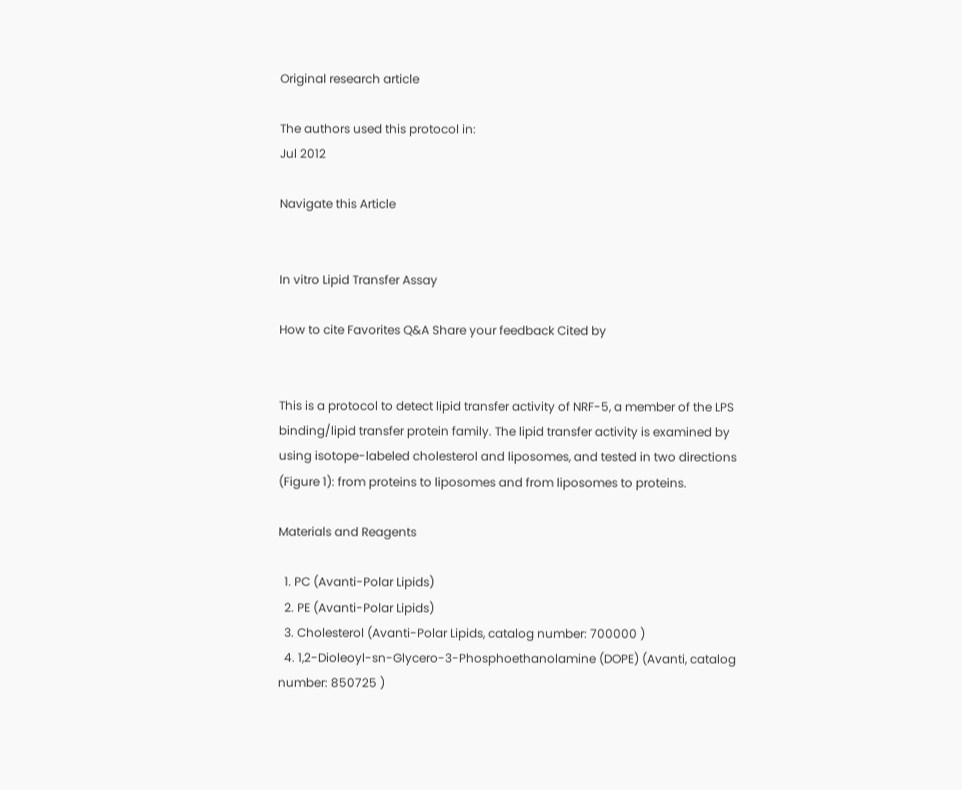Original research article

The authors used this protocol in:
Jul 2012

Navigate this Article


In vitro Lipid Transfer Assay

How to cite Favorites Q&A Share your feedback Cited by


This is a protocol to detect lipid transfer activity of NRF-5, a member of the LPS binding/lipid transfer protein family. The lipid transfer activity is examined by using isotope-labeled cholesterol and liposomes, and tested in two directions (Figure 1): from proteins to liposomes and from liposomes to proteins.

Materials and Reagents

  1. PC (Avanti-Polar Lipids)
  2. PE (Avanti-Polar Lipids)
  3. Cholesterol (Avanti-Polar Lipids, catalog number: 700000 )
  4. 1,2-Dioleoyl-sn-Glycero-3-Phosphoethanolamine (DOPE) (Avanti, catalog number: 850725 )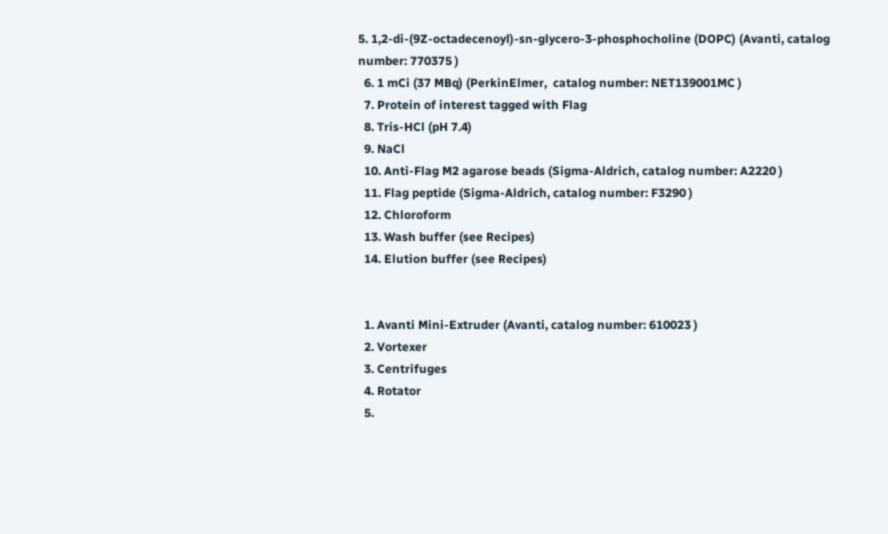5. 1,2-di-(9Z-octadecenoyl)-sn-glycero-3-phosphocholine (DOPC) (Avanti, catalog number: 770375 )
  6. 1 mCi (37 MBq) (PerkinElmer,  catalog number: NET139001MC )
  7. Protein of interest tagged with Flag
  8. Tris-HCl (pH 7.4)
  9. NaCl
  10. Anti-Flag M2 agarose beads (Sigma-Aldrich, catalog number: A2220 )
  11. Flag peptide (Sigma-Aldrich, catalog number: F3290 )
  12. Chloroform
  13. Wash buffer (see Recipes)
  14. Elution buffer (see Recipes)


  1. Avanti Mini-Extruder (Avanti, catalog number: 610023 )
  2. Vortexer
  3. Centrifuges
  4. Rotator
  5.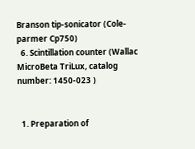Branson tip-sonicator (Cole-parmer Cp750)
  6. Scintillation counter (Wallac MicroBeta TriLux, catalog number: 1450-023 )


  1. Preparation of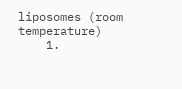liposomes (room temperature)
    1.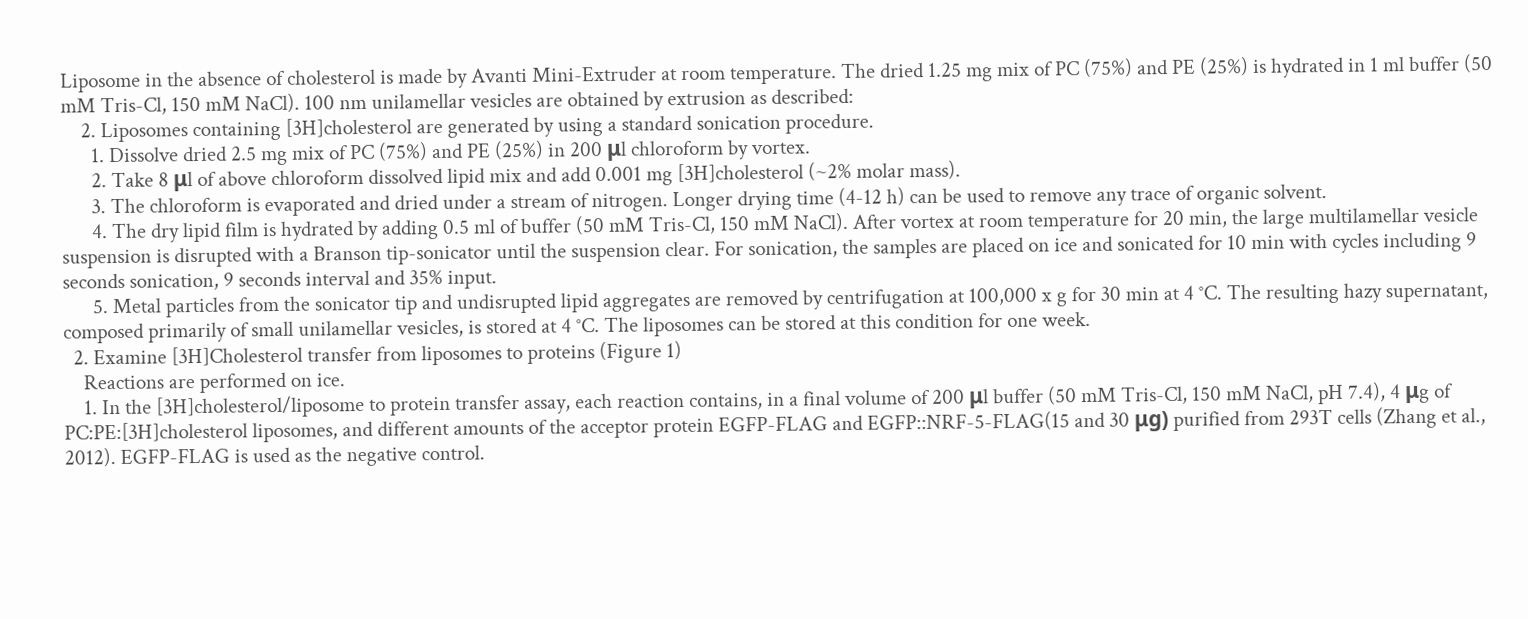Liposome in the absence of cholesterol is made by Avanti Mini-Extruder at room temperature. The dried 1.25 mg mix of PC (75%) and PE (25%) is hydrated in 1 ml buffer (50 mM Tris-Cl, 150 mM NaCl). 100 nm unilamellar vesicles are obtained by extrusion as described:
    2. Liposomes containing [3H]cholesterol are generated by using a standard sonication procedure.
      1. Dissolve dried 2.5 mg mix of PC (75%) and PE (25%) in 200 μl chloroform by vortex.
      2. Take 8 μl of above chloroform dissolved lipid mix and add 0.001 mg [3H]cholesterol (~2% molar mass).
      3. The chloroform is evaporated and dried under a stream of nitrogen. Longer drying time (4-12 h) can be used to remove any trace of organic solvent.
      4. The dry lipid film is hydrated by adding 0.5 ml of buffer (50 mM Tris-Cl, 150 mM NaCl). After vortex at room temperature for 20 min, the large multilamellar vesicle suspension is disrupted with a Branson tip-sonicator until the suspension clear. For sonication, the samples are placed on ice and sonicated for 10 min with cycles including 9 seconds sonication, 9 seconds interval and 35% input.
      5. Metal particles from the sonicator tip and undisrupted lipid aggregates are removed by centrifugation at 100,000 x g for 30 min at 4 °C. The resulting hazy supernatant, composed primarily of small unilamellar vesicles, is stored at 4 °C. The liposomes can be stored at this condition for one week.
  2. Examine [3H]Cholesterol transfer from liposomes to proteins (Figure 1)
    Reactions are performed on ice.
    1. In the [3H]cholesterol/liposome to protein transfer assay, each reaction contains, in a final volume of 200 μl buffer (50 mM Tris-Cl, 150 mM NaCl, pH 7.4), 4 μg of PC:PE:[3H]cholesterol liposomes, and different amounts of the acceptor protein EGFP-FLAG and EGFP::NRF-5-FLAG(15 and 30 μg) purified from 293T cells (Zhang et al., 2012). EGFP-FLAG is used as the negative control.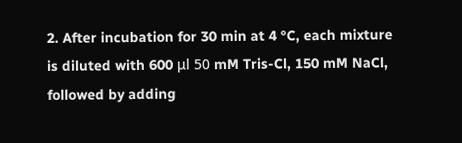2. After incubation for 30 min at 4 °C, each mixture is diluted with 600 μl 50 mM Tris-Cl, 150 mM NaCl, followed by adding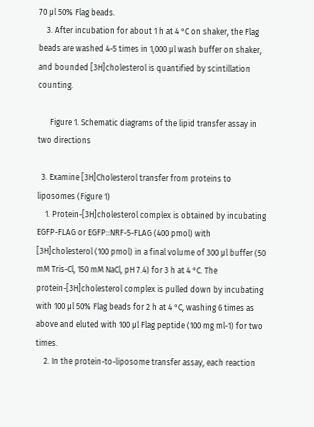70 μl 50% Flag beads.
    3. After incubation for about 1 h at 4 °C on shaker, the Flag beads are washed 4-5 times in 1,000 μl wash buffer on shaker, and bounded [3H]cholesterol is quantified by scintillation counting.

      Figure 1. Schematic diagrams of the lipid transfer assay in two directions

  3. Examine [3H]Cholesterol transfer from proteins to liposomes (Figure 1)
    1. Protein-[3H]cholesterol complex is obtained by incubating EGFP-FLAG or EGFP::NRF-5-FLAG (400 pmol) with [3H]cholesterol (100 pmol) in a final volume of 300 μl buffer (50 mM Tris-Cl, 150 mM NaCl, pH 7.4) for 3 h at 4 °C. The protein-[3H]cholesterol complex is pulled down by incubating with 100 μl 50% Flag beads for 2 h at 4 °C, washing 6 times as above and eluted with 100 μl Flag peptide (100 mg ml-1) for two times.
    2. In the protein-to-liposome transfer assay, each reaction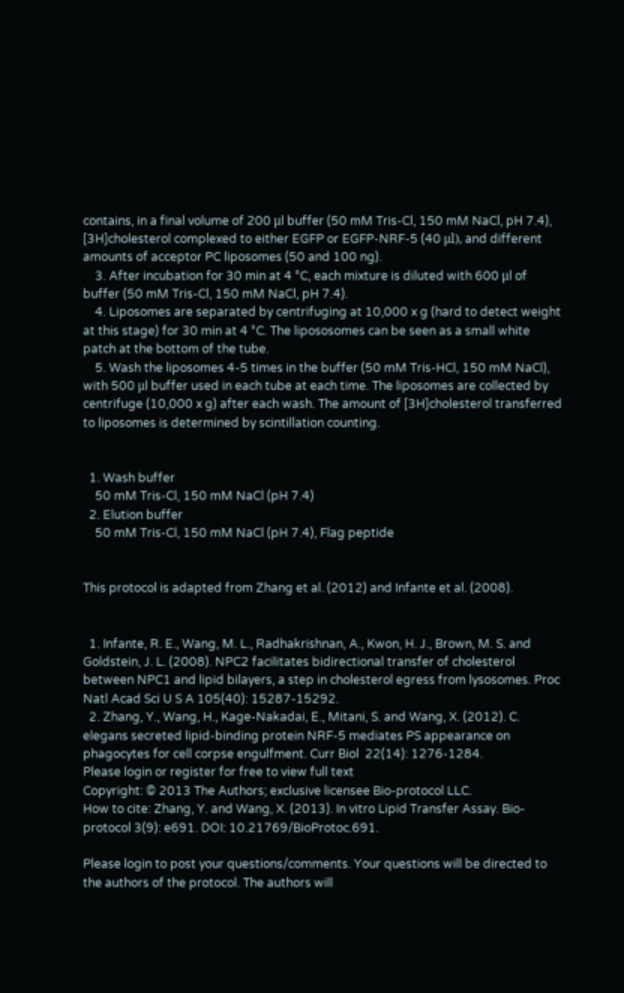contains, in a final volume of 200 μl buffer (50 mM Tris-Cl, 150 mM NaCl, pH 7.4), [3H]cholesterol complexed to either EGFP or EGFP-NRF-5 (40 μl), and different amounts of acceptor PC liposomes (50 and 100 ng).
    3. After incubation for 30 min at 4 °C, each mixture is diluted with 600 μl of buffer (50 mM Tris-Cl, 150 mM NaCl, pH 7.4).
    4. Liposomes are separated by centrifuging at 10,000 x g (hard to detect weight at this stage) for 30 min at 4 °C. The lipososomes can be seen as a small white patch at the bottom of the tube.
    5. Wash the liposomes 4-5 times in the buffer (50 mM Tris-HCl, 150 mM NaCl), with 500 μl buffer used in each tube at each time. The liposomes are collected by centrifuge (10,000 x g) after each wash. The amount of [3H]cholesterol transferred to liposomes is determined by scintillation counting.


  1. Wash buffer
    50 mM Tris-Cl, 150 mM NaCl (pH 7.4)
  2. Elution buffer
    50 mM Tris-Cl, 150 mM NaCl (pH 7.4), Flag peptide


This protocol is adapted from Zhang et al. (2012) and Infante et al. (2008).


  1. Infante, R. E., Wang, M. L., Radhakrishnan, A., Kwon, H. J., Brown, M. S. and Goldstein, J. L. (2008). NPC2 facilitates bidirectional transfer of cholesterol between NPC1 and lipid bilayers, a step in cholesterol egress from lysosomes. Proc Natl Acad Sci U S A 105(40): 15287-15292.
  2. Zhang, Y., Wang, H., Kage-Nakadai, E., Mitani, S. and Wang, X. (2012). C. elegans secreted lipid-binding protein NRF-5 mediates PS appearance on phagocytes for cell corpse engulfment. Curr Biol  22(14): 1276-1284.
Please login or register for free to view full text
Copyright: © 2013 The Authors; exclusive licensee Bio-protocol LLC.
How to cite: Zhang, Y. and Wang, X. (2013). In vitro Lipid Transfer Assay. Bio-protocol 3(9): e691. DOI: 10.21769/BioProtoc.691.

Please login to post your questions/comments. Your questions will be directed to the authors of the protocol. The authors will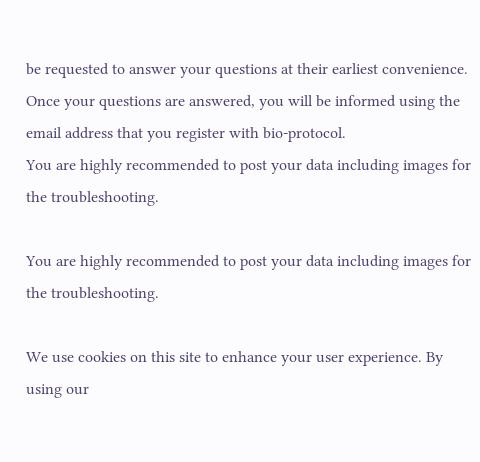be requested to answer your questions at their earliest convenience. Once your questions are answered, you will be informed using the email address that you register with bio-protocol.
You are highly recommended to post your data including images for the troubleshooting.

You are highly recommended to post your data including images for the troubleshooting.

We use cookies on this site to enhance your user experience. By using our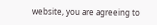website, you are agreeing to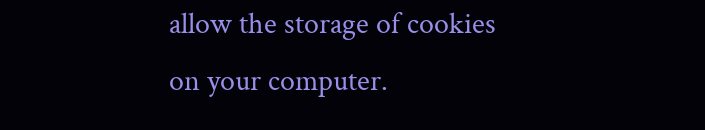allow the storage of cookies on your computer.